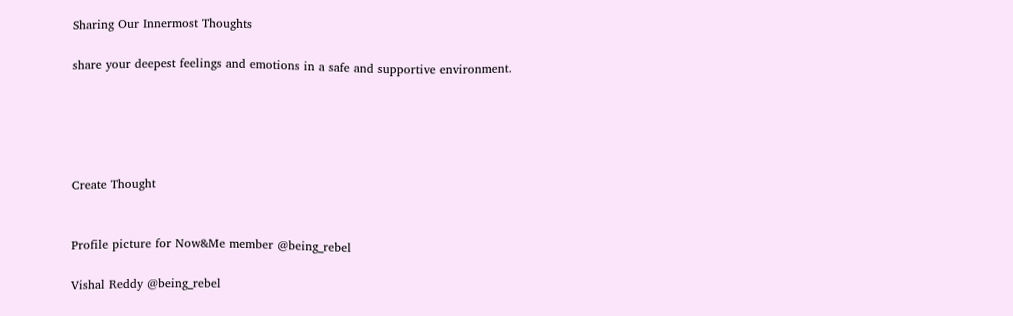Sharing Our Innermost Thoughts

share your deepest feelings and emotions in a safe and supportive environment.





Create Thought


Profile picture for Now&Me member @being_rebel

Vishal Reddy @being_rebel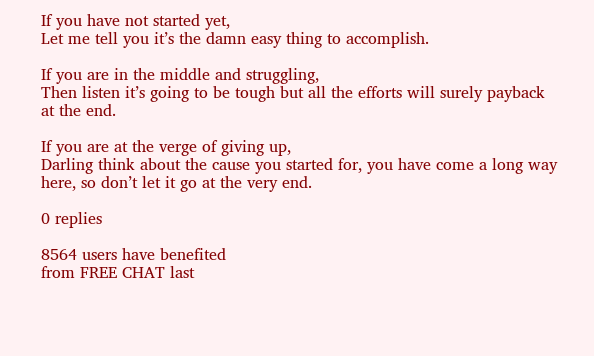If you have not started yet,
Let me tell you it’s the damn easy thing to accomplish.

If you are in the middle and struggling,
Then listen it’s going to be tough but all the efforts will surely payback at the end.

If you are at the verge of giving up,
Darling think about the cause you started for, you have come a long way here, so don’t let it go at the very end.

0 replies

8564 users have benefited
from FREE CHAT last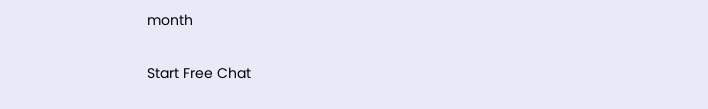month

Start Free Chat